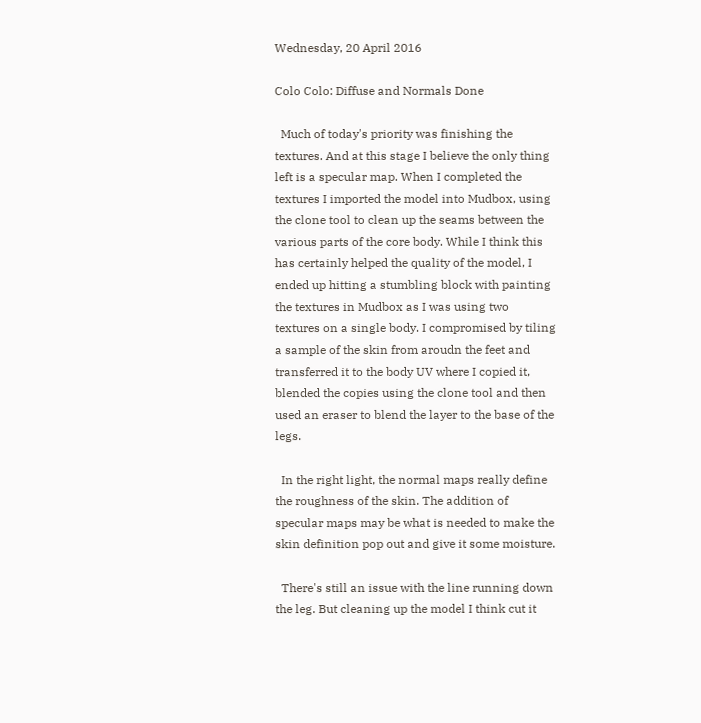Wednesday, 20 April 2016

Colo Colo: Diffuse and Normals Done

  Much of today's priority was finishing the textures. And at this stage I believe the only thing left is a specular map. When I completed the textures I imported the model into Mudbox, using the clone tool to clean up the seams between the various parts of the core body. While I think this has certainly helped the quality of the model, I ended up hitting a stumbling block with painting the textures in Mudbox as I was using two textures on a single body. I compromised by tiling a sample of the skin from aroudn the feet and transferred it to the body UV where I copied it, blended the copies using the clone tool and then used an eraser to blend the layer to the base of the legs.

  In the right light, the normal maps really define the roughness of the skin. The addition of specular maps may be what is needed to make the skin definition pop out and give it some moisture.

  There's still an issue with the line running down the leg. But cleaning up the model I think cut it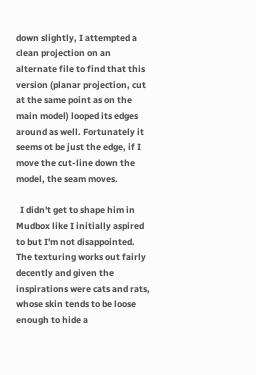down slightly, I attempted a clean projection on an alternate file to find that this version (planar projection, cut at the same point as on the main model) looped its edges around as well. Fortunately it seems ot be just the edge, if I move the cut-line down the model, the seam moves.

  I didn't get to shape him in Mudbox like I initially aspired to but I'm not disappointed. The texturing works out fairly decently and given the inspirations were cats and rats, whose skin tends to be loose enough to hide a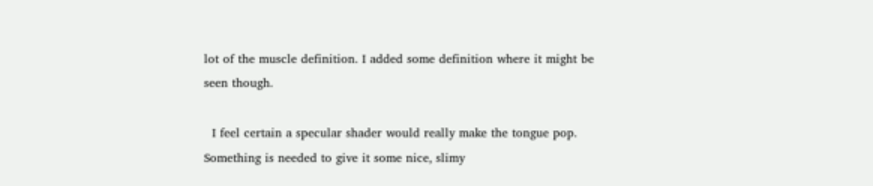lot of the muscle definition. I added some definition where it might be seen though.

  I feel certain a specular shader would really make the tongue pop. Something is needed to give it some nice, slimy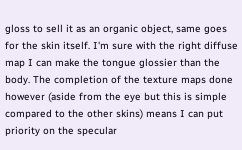gloss to sell it as an organic object, same goes for the skin itself. I'm sure with the right diffuse map I can make the tongue glossier than the body. The completion of the texture maps done however (aside from the eye but this is simple compared to the other skins) means I can put priority on the specular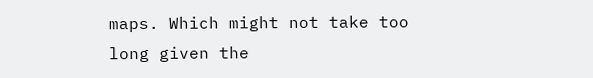maps. Which might not take too long given the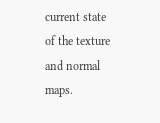current state of the texture and normal maps.